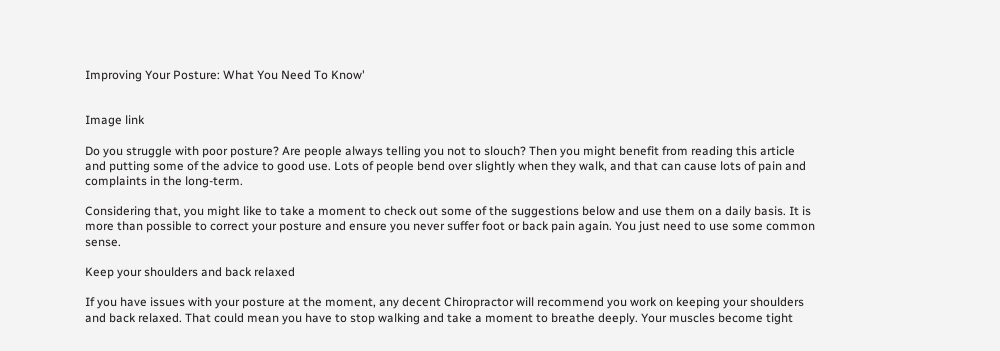Improving Your Posture: What You Need To Know'


Image link

Do you struggle with poor posture? Are people always telling you not to slouch? Then you might benefit from reading this article and putting some of the advice to good use. Lots of people bend over slightly when they walk, and that can cause lots of pain and complaints in the long-term.

Considering that, you might like to take a moment to check out some of the suggestions below and use them on a daily basis. It is more than possible to correct your posture and ensure you never suffer foot or back pain again. You just need to use some common sense.

Keep your shoulders and back relaxed

If you have issues with your posture at the moment, any decent Chiropractor will recommend you work on keeping your shoulders and back relaxed. That could mean you have to stop walking and take a moment to breathe deeply. Your muscles become tight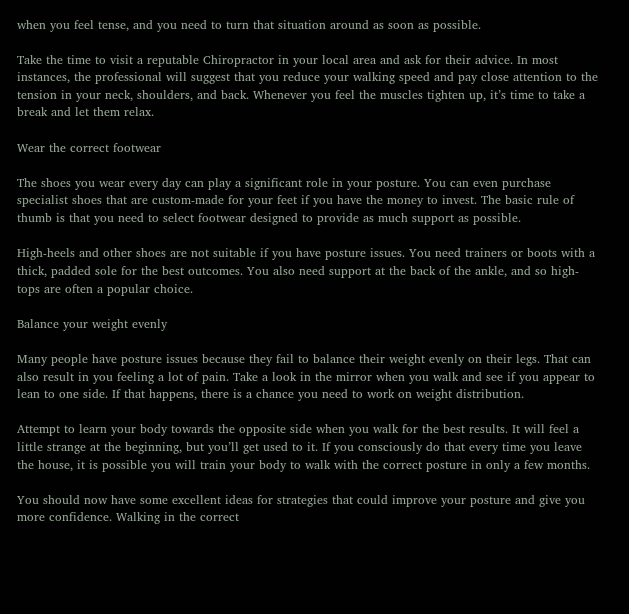when you feel tense, and you need to turn that situation around as soon as possible.

Take the time to visit a reputable Chiropractor in your local area and ask for their advice. In most instances, the professional will suggest that you reduce your walking speed and pay close attention to the tension in your neck, shoulders, and back. Whenever you feel the muscles tighten up, it’s time to take a break and let them relax.

Wear the correct footwear

The shoes you wear every day can play a significant role in your posture. You can even purchase specialist shoes that are custom-made for your feet if you have the money to invest. The basic rule of thumb is that you need to select footwear designed to provide as much support as possible.

High-heels and other shoes are not suitable if you have posture issues. You need trainers or boots with a thick, padded sole for the best outcomes. You also need support at the back of the ankle, and so high-tops are often a popular choice.

Balance your weight evenly

Many people have posture issues because they fail to balance their weight evenly on their legs. That can also result in you feeling a lot of pain. Take a look in the mirror when you walk and see if you appear to lean to one side. If that happens, there is a chance you need to work on weight distribution.

Attempt to learn your body towards the opposite side when you walk for the best results. It will feel a little strange at the beginning, but you’ll get used to it. If you consciously do that every time you leave the house, it is possible you will train your body to walk with the correct posture in only a few months.

You should now have some excellent ideas for strategies that could improve your posture and give you more confidence. Walking in the correct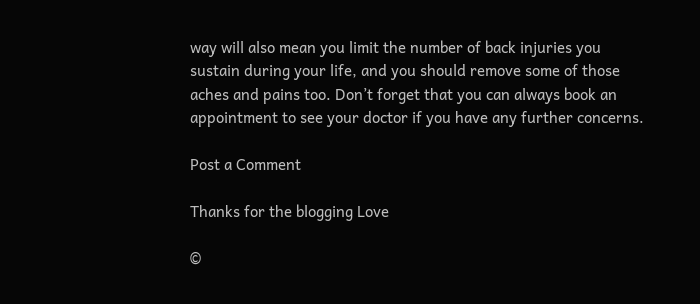way will also mean you limit the number of back injuries you sustain during your life, and you should remove some of those aches and pains too. Don’t forget that you can always book an appointment to see your doctor if you have any further concerns.

Post a Comment

Thanks for the blogging Love

©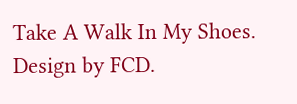Take A Walk In My Shoes. Design by FCD.